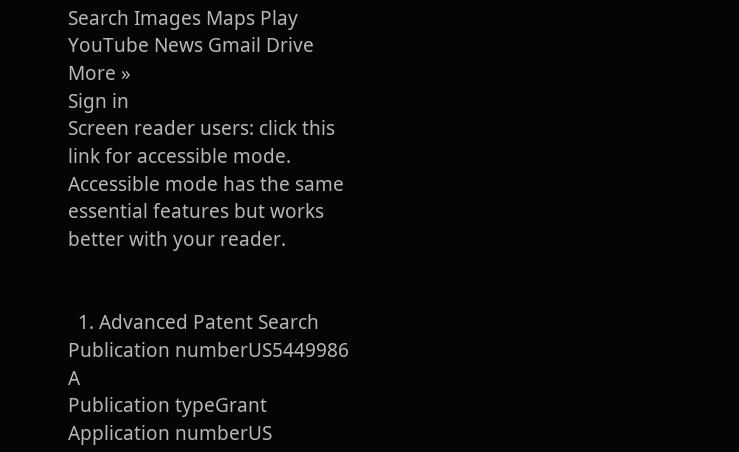Search Images Maps Play YouTube News Gmail Drive More »
Sign in
Screen reader users: click this link for accessible mode. Accessible mode has the same essential features but works better with your reader.


  1. Advanced Patent Search
Publication numberUS5449986 A
Publication typeGrant
Application numberUS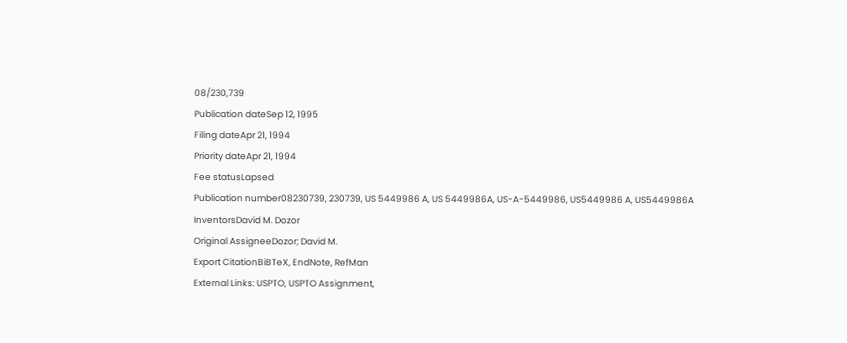08/230,739
Publication dateSep 12, 1995
Filing dateApr 21, 1994
Priority dateApr 21, 1994
Fee statusLapsed
Publication number08230739, 230739, US 5449986 A, US 5449986A, US-A-5449986, US5449986 A, US5449986A
InventorsDavid M. Dozor
Original AssigneeDozor; David M.
Export CitationBiBTeX, EndNote, RefMan
External Links: USPTO, USPTO Assignment,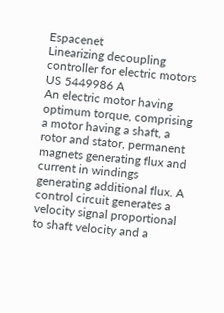Espacenet
Linearizing decoupling controller for electric motors
US 5449986 A
An electric motor having optimum torque, comprising a motor having a shaft, a rotor and stator, permanent magnets generating flux and current in windings generating additional flux. A control circuit generates a velocity signal proportional to shaft velocity and a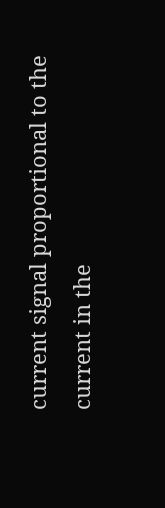current signal proportional to the current in the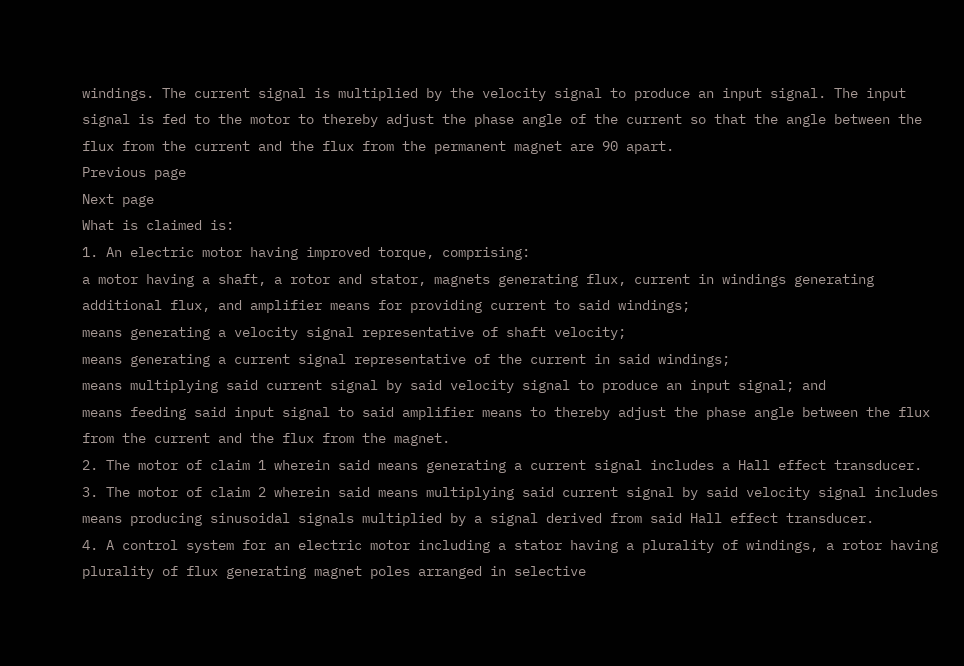windings. The current signal is multiplied by the velocity signal to produce an input signal. The input signal is fed to the motor to thereby adjust the phase angle of the current so that the angle between the flux from the current and the flux from the permanent magnet are 90 apart.
Previous page
Next page
What is claimed is:
1. An electric motor having improved torque, comprising:
a motor having a shaft, a rotor and stator, magnets generating flux, current in windings generating additional flux, and amplifier means for providing current to said windings;
means generating a velocity signal representative of shaft velocity;
means generating a current signal representative of the current in said windings;
means multiplying said current signal by said velocity signal to produce an input signal; and
means feeding said input signal to said amplifier means to thereby adjust the phase angle between the flux from the current and the flux from the magnet.
2. The motor of claim 1 wherein said means generating a current signal includes a Hall effect transducer.
3. The motor of claim 2 wherein said means multiplying said current signal by said velocity signal includes means producing sinusoidal signals multiplied by a signal derived from said Hall effect transducer.
4. A control system for an electric motor including a stator having a plurality of windings, a rotor having plurality of flux generating magnet poles arranged in selective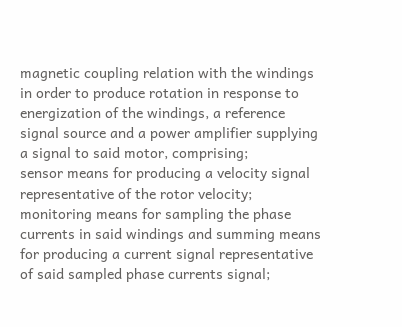magnetic coupling relation with the windings in order to produce rotation in response to energization of the windings, a reference signal source and a power amplifier supplying a signal to said motor, comprising;
sensor means for producing a velocity signal representative of the rotor velocity;
monitoring means for sampling the phase currents in said windings and summing means for producing a current signal representative of said sampled phase currents signal;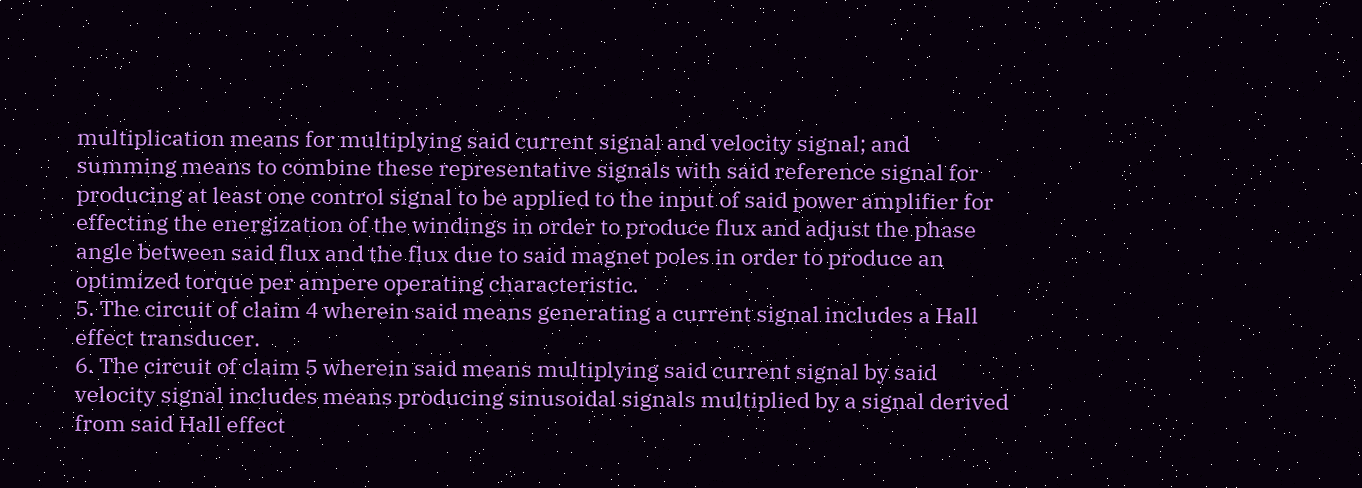multiplication means for multiplying said current signal and velocity signal; and
summing means to combine these representative signals with said reference signal for producing at least one control signal to be applied to the input of said power amplifier for effecting the energization of the windings in order to produce flux and adjust the phase angle between said flux and the flux due to said magnet poles in order to produce an optimized torque per ampere operating characteristic.
5. The circuit of claim 4 wherein said means generating a current signal includes a Hall effect transducer.
6. The circuit of claim 5 wherein said means multiplying said current signal by said velocity signal includes means producing sinusoidal signals multiplied by a signal derived from said Hall effect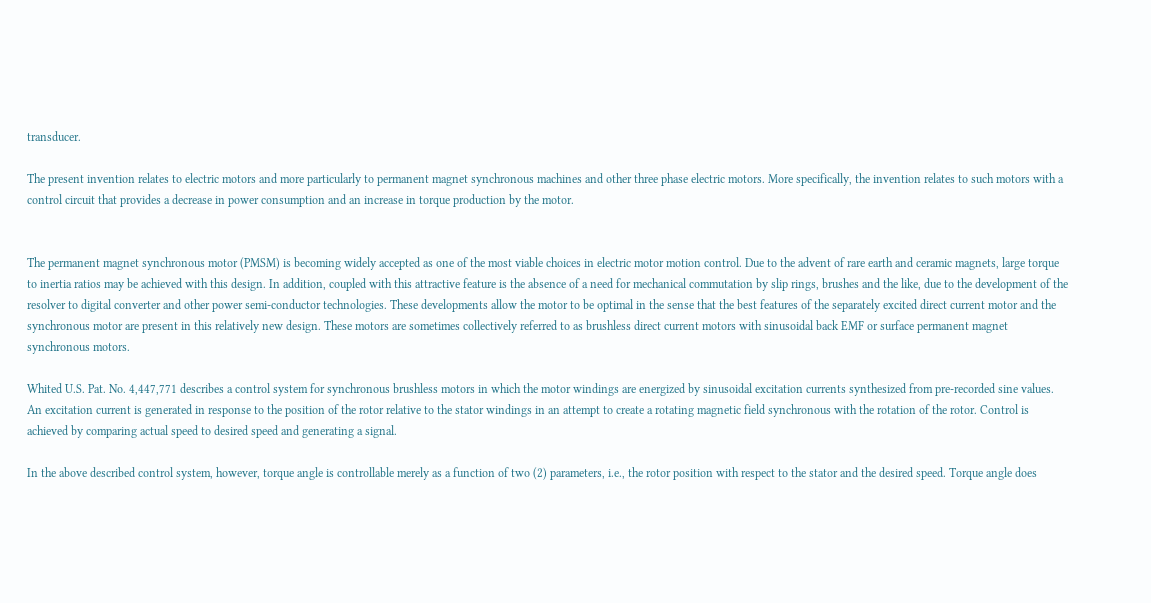transducer.

The present invention relates to electric motors and more particularly to permanent magnet synchronous machines and other three phase electric motors. More specifically, the invention relates to such motors with a control circuit that provides a decrease in power consumption and an increase in torque production by the motor.


The permanent magnet synchronous motor (PMSM) is becoming widely accepted as one of the most viable choices in electric motor motion control. Due to the advent of rare earth and ceramic magnets, large torque to inertia ratios may be achieved with this design. In addition, coupled with this attractive feature is the absence of a need for mechanical commutation by slip rings, brushes and the like, due to the development of the resolver to digital converter and other power semi-conductor technologies. These developments allow the motor to be optimal in the sense that the best features of the separately excited direct current motor and the synchronous motor are present in this relatively new design. These motors are sometimes collectively referred to as brushless direct current motors with sinusoidal back EMF or surface permanent magnet synchronous motors.

Whited U.S. Pat. No. 4,447,771 describes a control system for synchronous brushless motors in which the motor windings are energized by sinusoidal excitation currents synthesized from pre-recorded sine values. An excitation current is generated in response to the position of the rotor relative to the stator windings in an attempt to create a rotating magnetic field synchronous with the rotation of the rotor. Control is achieved by comparing actual speed to desired speed and generating a signal.

In the above described control system, however, torque angle is controllable merely as a function of two (2) parameters, i.e., the rotor position with respect to the stator and the desired speed. Torque angle does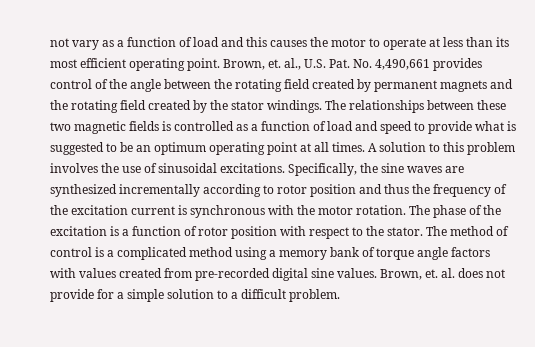not vary as a function of load and this causes the motor to operate at less than its most efficient operating point. Brown, et. al., U.S. Pat. No. 4,490,661 provides control of the angle between the rotating field created by permanent magnets and the rotating field created by the stator windings. The relationships between these two magnetic fields is controlled as a function of load and speed to provide what is suggested to be an optimum operating point at all times. A solution to this problem involves the use of sinusoidal excitations. Specifically, the sine waves are synthesized incrementally according to rotor position and thus the frequency of the excitation current is synchronous with the motor rotation. The phase of the excitation is a function of rotor position with respect to the stator. The method of control is a complicated method using a memory bank of torque angle factors with values created from pre-recorded digital sine values. Brown, et. al. does not provide for a simple solution to a difficult problem.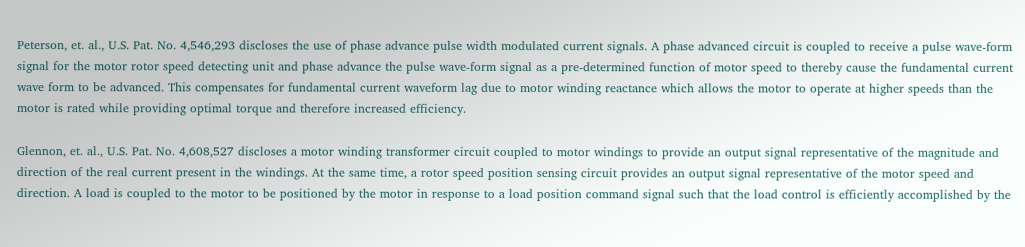Peterson, et. al., U.S. Pat. No. 4,546,293 discloses the use of phase advance pulse width modulated current signals. A phase advanced circuit is coupled to receive a pulse wave-form signal for the motor rotor speed detecting unit and phase advance the pulse wave-form signal as a pre-determined function of motor speed to thereby cause the fundamental current wave form to be advanced. This compensates for fundamental current waveform lag due to motor winding reactance which allows the motor to operate at higher speeds than the motor is rated while providing optimal torque and therefore increased efficiency.

Glennon, et. al., U.S. Pat. No. 4,608,527 discloses a motor winding transformer circuit coupled to motor windings to provide an output signal representative of the magnitude and direction of the real current present in the windings. At the same time, a rotor speed position sensing circuit provides an output signal representative of the motor speed and direction. A load is coupled to the motor to be positioned by the motor in response to a load position command signal such that the load control is efficiently accomplished by the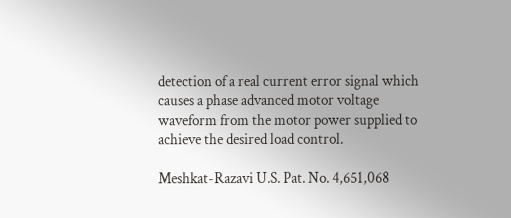detection of a real current error signal which causes a phase advanced motor voltage waveform from the motor power supplied to achieve the desired load control.

Meshkat-Razavi U.S. Pat. No. 4,651,068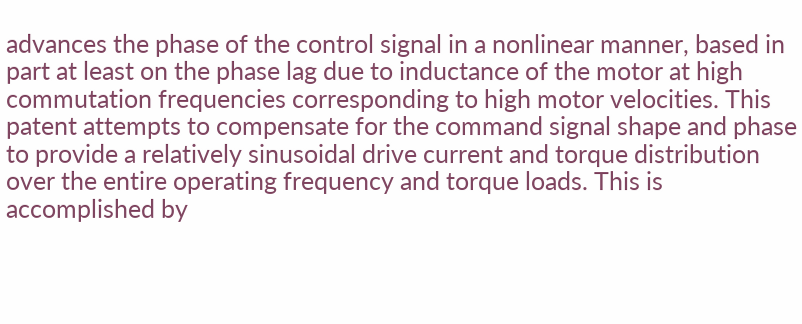advances the phase of the control signal in a nonlinear manner, based in part at least on the phase lag due to inductance of the motor at high commutation frequencies corresponding to high motor velocities. This patent attempts to compensate for the command signal shape and phase to provide a relatively sinusoidal drive current and torque distribution over the entire operating frequency and torque loads. This is accomplished by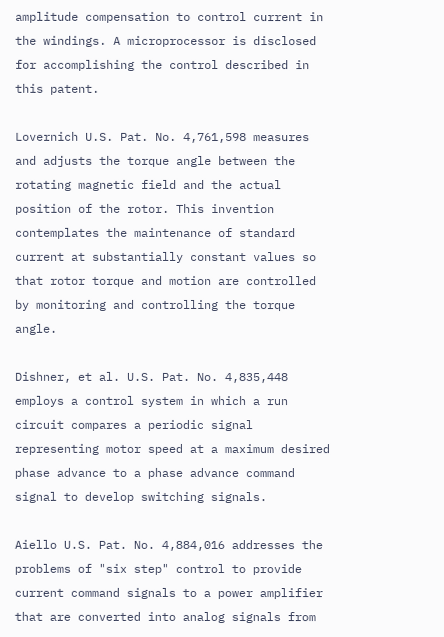amplitude compensation to control current in the windings. A microprocessor is disclosed for accomplishing the control described in this patent.

Lovernich U.S. Pat. No. 4,761,598 measures and adjusts the torque angle between the rotating magnetic field and the actual position of the rotor. This invention contemplates the maintenance of standard current at substantially constant values so that rotor torque and motion are controlled by monitoring and controlling the torque angle.

Dishner, et al. U.S. Pat. No. 4,835,448 employs a control system in which a run circuit compares a periodic signal representing motor speed at a maximum desired phase advance to a phase advance command signal to develop switching signals.

Aiello U.S. Pat. No. 4,884,016 addresses the problems of "six step" control to provide current command signals to a power amplifier that are converted into analog signals from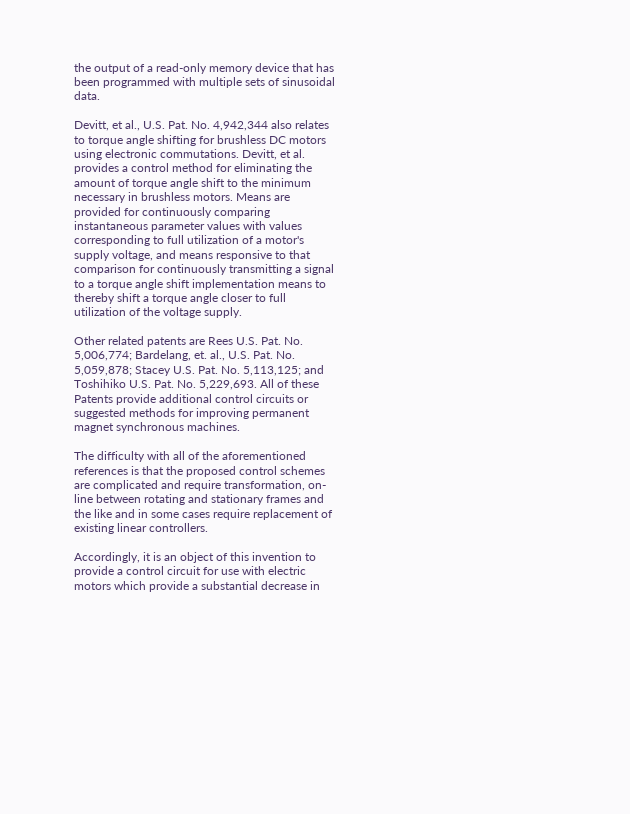the output of a read-only memory device that has been programmed with multiple sets of sinusoidal data.

Devitt, et al., U.S. Pat. No. 4,942,344 also relates to torque angle shifting for brushless DC motors using electronic commutations. Devitt, et al. provides a control method for eliminating the amount of torque angle shift to the minimum necessary in brushless motors. Means are provided for continuously comparing instantaneous parameter values with values corresponding to full utilization of a motor's supply voltage, and means responsive to that comparison for continuously transmitting a signal to a torque angle shift implementation means to thereby shift a torque angle closer to full utilization of the voltage supply.

Other related patents are Rees U.S. Pat. No. 5,006,774; Bardelang, et. al., U.S. Pat. No. 5,059,878; Stacey U.S. Pat. No. 5,113,125; and Toshihiko U.S. Pat. No. 5,229,693. All of these Patents provide additional control circuits or suggested methods for improving permanent magnet synchronous machines.

The difficulty with all of the aforementioned references is that the proposed control schemes are complicated and require transformation, on-line between rotating and stationary frames and the like and in some cases require replacement of existing linear controllers.

Accordingly, it is an object of this invention to provide a control circuit for use with electric motors which provide a substantial decrease in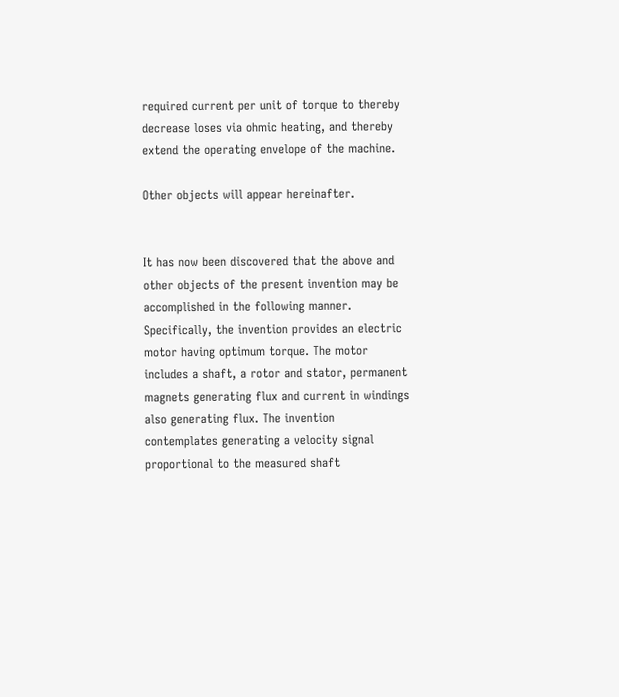required current per unit of torque to thereby decrease loses via ohmic heating, and thereby extend the operating envelope of the machine.

Other objects will appear hereinafter.


It has now been discovered that the above and other objects of the present invention may be accomplished in the following manner. Specifically, the invention provides an electric motor having optimum torque. The motor includes a shaft, a rotor and stator, permanent magnets generating flux and current in windings also generating flux. The invention contemplates generating a velocity signal proportional to the measured shaft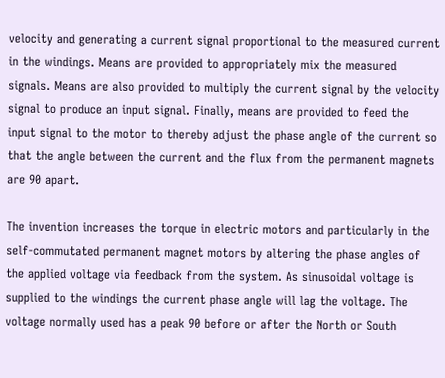velocity and generating a current signal proportional to the measured current in the windings. Means are provided to appropriately mix the measured signals. Means are also provided to multiply the current signal by the velocity signal to produce an input signal. Finally, means are provided to feed the input signal to the motor to thereby adjust the phase angle of the current so that the angle between the current and the flux from the permanent magnets are 90 apart.

The invention increases the torque in electric motors and particularly in the self-commutated permanent magnet motors by altering the phase angles of the applied voltage via feedback from the system. As sinusoidal voltage is supplied to the windings the current phase angle will lag the voltage. The voltage normally used has a peak 90 before or after the North or South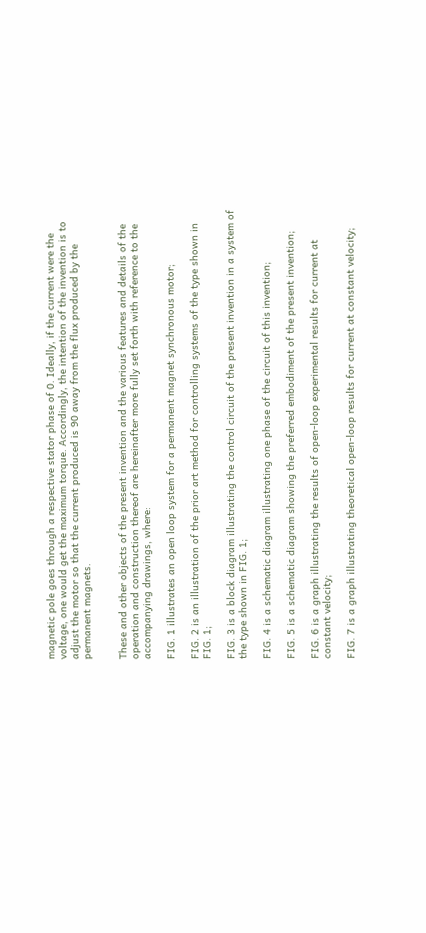magnetic pole goes through a respective stator phase of 0. Ideally, if the current were the voltage, one would get the maximum torque. Accordingly, the intention of the invention is to adjust the motor so that the current produced is 90 away from the flux produced by the permanent magnets.


These and other objects of the present invention and the various features and details of the operation and construction thereof are hereinafter more fully set forth with reference to the accompanying drawings, where:

FIG. 1 illustrates an open loop system for a permanent magnet synchronous motor;

FIG. 2 is an illustration of the prior art method for controlling systems of the type shown in FIG. 1;

FIG. 3 is a block diagram illustrating the control circuit of the present invention in a system of the type shown in FIG. 1;

FIG. 4 is a schematic diagram illustrating one phase of the circuit of this invention;

FIG. 5 is a schematic diagram showing the preferred embodiment of the present invention;

FIG. 6 is a graph illustrating the results of open-loop experimental results for current at constant velocity;

FIG. 7 is a graph illustrating theoretical open-loop results for current at constant velocity;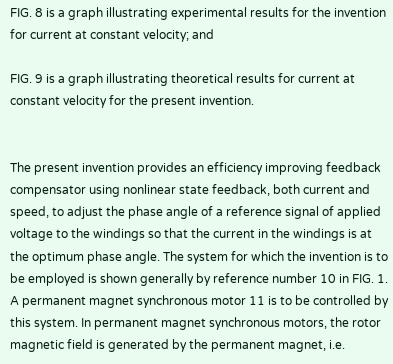FIG. 8 is a graph illustrating experimental results for the invention for current at constant velocity; and

FIG. 9 is a graph illustrating theoretical results for current at constant velocity for the present invention.


The present invention provides an efficiency improving feedback compensator using nonlinear state feedback, both current and speed, to adjust the phase angle of a reference signal of applied voltage to the windings so that the current in the windings is at the optimum phase angle. The system for which the invention is to be employed is shown generally by reference number 10 in FIG. 1. A permanent magnet synchronous motor 11 is to be controlled by this system. In permanent magnet synchronous motors, the rotor magnetic field is generated by the permanent magnet, i.e.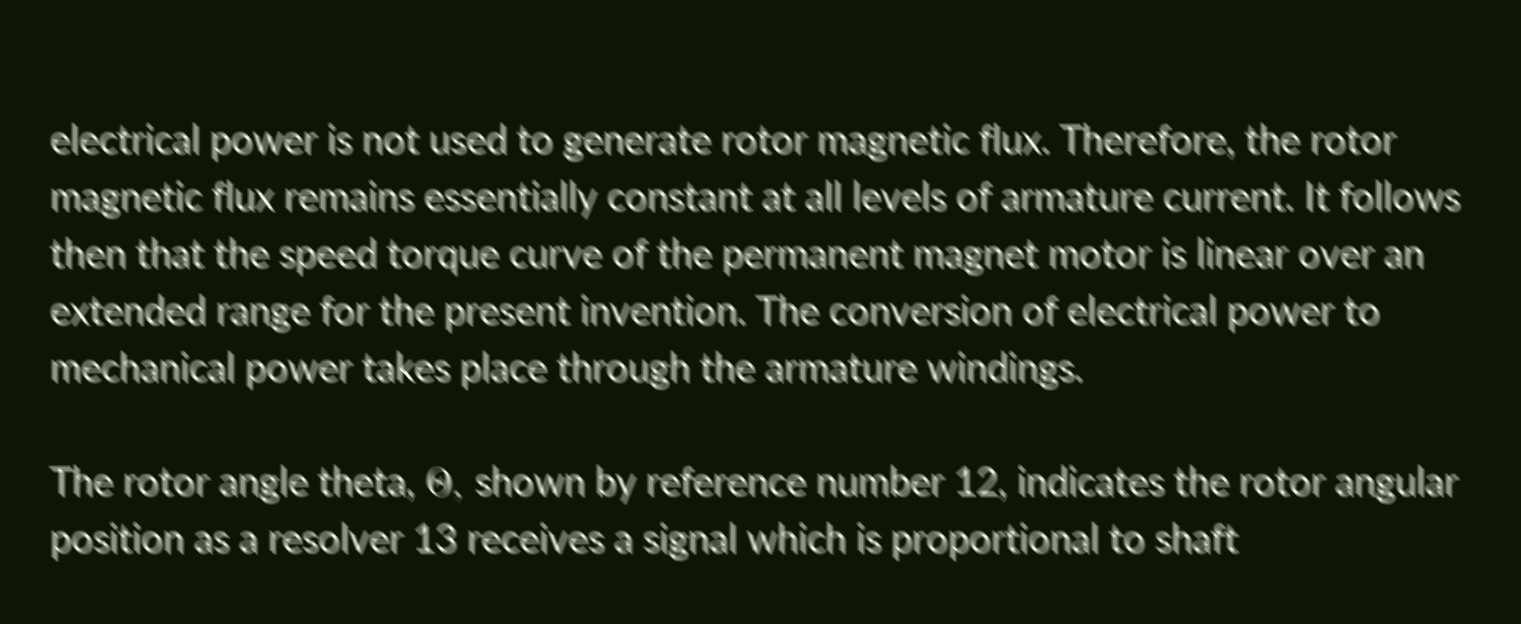electrical power is not used to generate rotor magnetic flux. Therefore, the rotor magnetic flux remains essentially constant at all levels of armature current. It follows then that the speed torque curve of the permanent magnet motor is linear over an extended range for the present invention. The conversion of electrical power to mechanical power takes place through the armature windings.

The rotor angle theta, Θ, shown by reference number 12, indicates the rotor angular position as a resolver 13 receives a signal which is proportional to shaft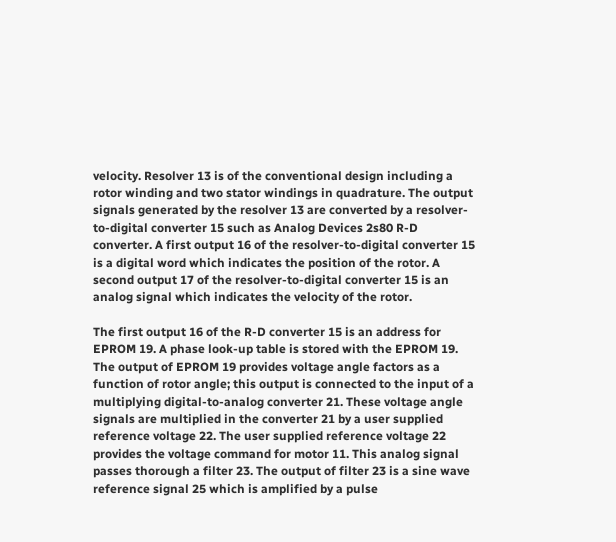velocity. Resolver 13 is of the conventional design including a rotor winding and two stator windings in quadrature. The output signals generated by the resolver 13 are converted by a resolver-to-digital converter 15 such as Analog Devices 2s80 R-D converter. A first output 16 of the resolver-to-digital converter 15 is a digital word which indicates the position of the rotor. A second output 17 of the resolver-to-digital converter 15 is an analog signal which indicates the velocity of the rotor.

The first output 16 of the R-D converter 15 is an address for EPROM 19. A phase look-up table is stored with the EPROM 19. The output of EPROM 19 provides voltage angle factors as a function of rotor angle; this output is connected to the input of a multiplying digital-to-analog converter 21. These voltage angle signals are multiplied in the converter 21 by a user supplied reference voltage 22. The user supplied reference voltage 22 provides the voltage command for motor 11. This analog signal passes thorough a filter 23. The output of filter 23 is a sine wave reference signal 25 which is amplified by a pulse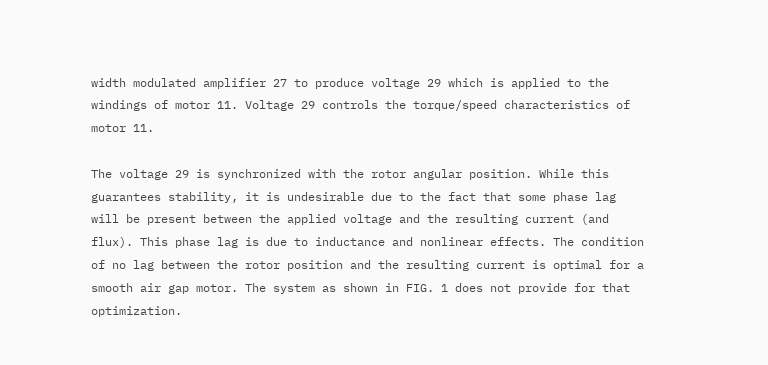width modulated amplifier 27 to produce voltage 29 which is applied to the windings of motor 11. Voltage 29 controls the torque/speed characteristics of motor 11.

The voltage 29 is synchronized with the rotor angular position. While this guarantees stability, it is undesirable due to the fact that some phase lag will be present between the applied voltage and the resulting current (and flux). This phase lag is due to inductance and nonlinear effects. The condition of no lag between the rotor position and the resulting current is optimal for a smooth air gap motor. The system as shown in FIG. 1 does not provide for that optimization.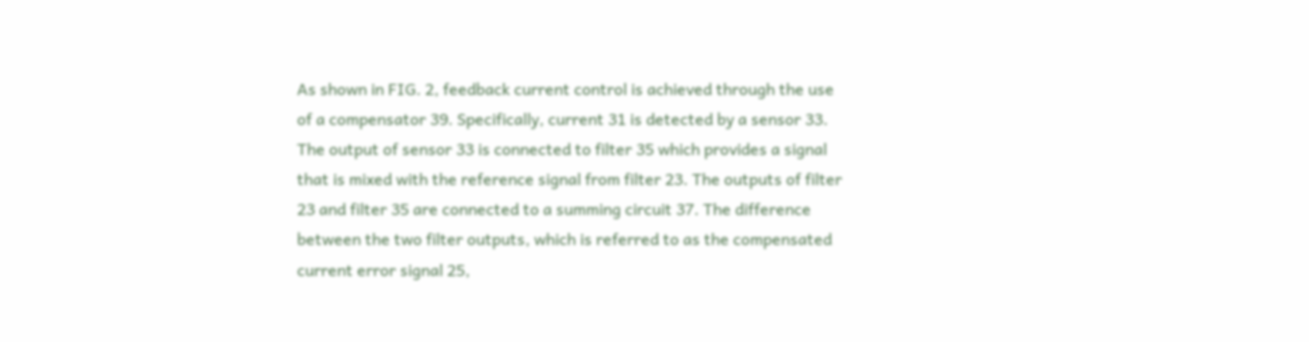As shown in FIG. 2, feedback current control is achieved through the use of a compensator 39. Specifically, current 31 is detected by a sensor 33. The output of sensor 33 is connected to filter 35 which provides a signal that is mixed with the reference signal from filter 23. The outputs of filter 23 and filter 35 are connected to a summing circuit 37. The difference between the two filter outputs, which is referred to as the compensated current error signal 25,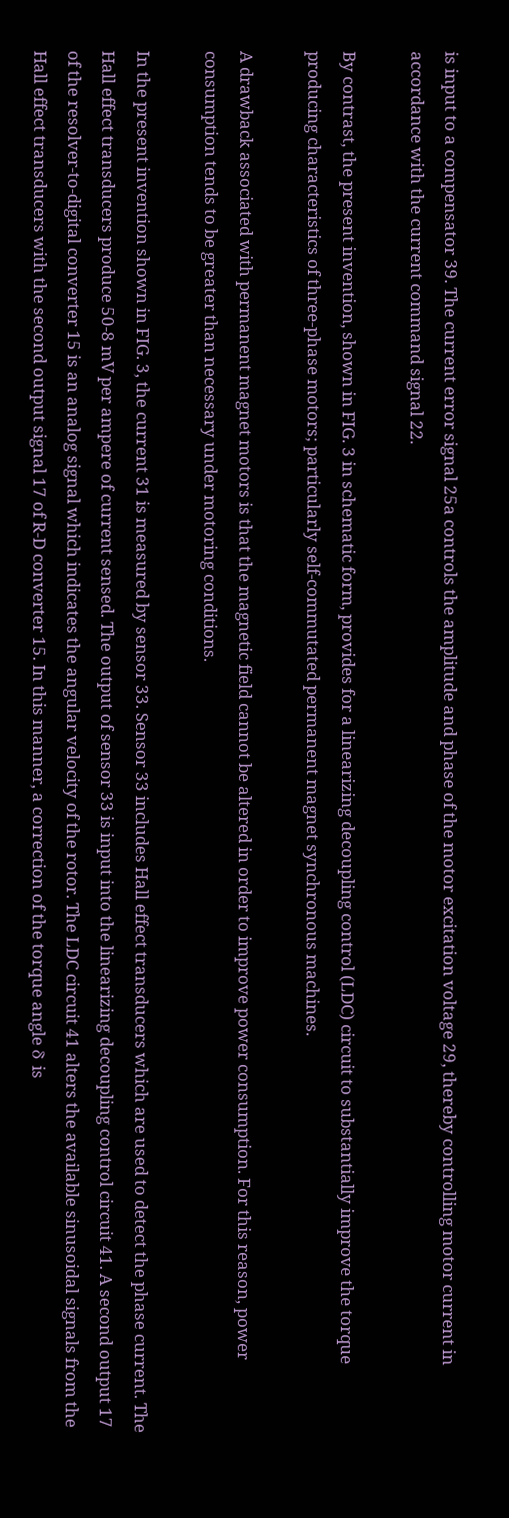is input to a compensator 39. The current error signal 25a controls the amplitude and phase of the motor excitation voltage 29, thereby controlling motor current in accordance with the current command signal 22.

By contrast, the present invention, shown in FIG. 3 in schematic form, provides for a linearizing decoupling control (LDC) circuit to substantially improve the torque producing characteristics of three-phase motors; particularly self-commutated permanent magnet synchronous machines.

A drawback associated with permanent magnet motors is that the magnetic field cannot be altered in order to improve power consumption. For this reason, power consumption tends to be greater than necessary under motoring conditions.

In the present invention shown in FIG. 3, the current 31 is measured by sensor 33. Sensor 33 includes Hall effect transducers which are used to detect the phase current. The Hall effect transducers produce 50-8 mV per ampere of current sensed. The output of sensor 33 is input into the linearizing decoupling control circuit 41. A second output 17 of the resolver-to-digital converter 15 is an analog signal which indicates the angular velocity of the rotor. The LDC circuit 41 alters the available sinusoidal signals from the Hall effect transducers with the second output signal 17 of R-D converter 15. In this manner, a correction of the torque angle δ is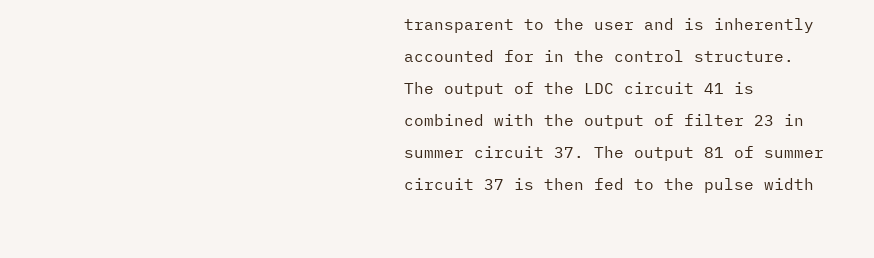transparent to the user and is inherently accounted for in the control structure. The output of the LDC circuit 41 is combined with the output of filter 23 in summer circuit 37. The output 81 of summer circuit 37 is then fed to the pulse width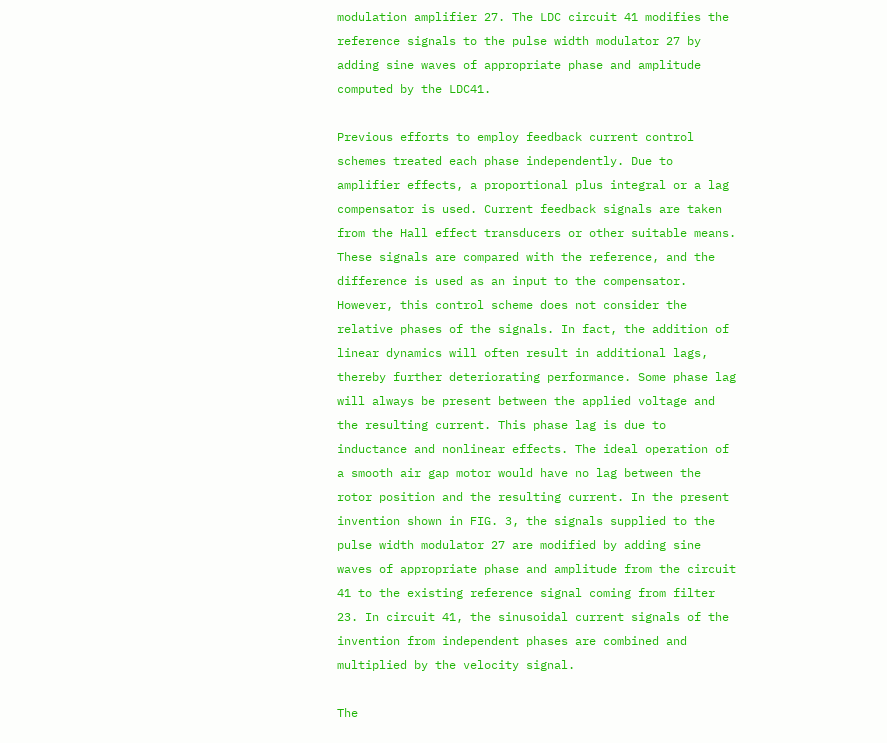modulation amplifier 27. The LDC circuit 41 modifies the reference signals to the pulse width modulator 27 by adding sine waves of appropriate phase and amplitude computed by the LDC41.

Previous efforts to employ feedback current control schemes treated each phase independently. Due to amplifier effects, a proportional plus integral or a lag compensator is used. Current feedback signals are taken from the Hall effect transducers or other suitable means. These signals are compared with the reference, and the difference is used as an input to the compensator. However, this control scheme does not consider the relative phases of the signals. In fact, the addition of linear dynamics will often result in additional lags, thereby further deteriorating performance. Some phase lag will always be present between the applied voltage and the resulting current. This phase lag is due to inductance and nonlinear effects. The ideal operation of a smooth air gap motor would have no lag between the rotor position and the resulting current. In the present invention shown in FIG. 3, the signals supplied to the pulse width modulator 27 are modified by adding sine waves of appropriate phase and amplitude from the circuit 41 to the existing reference signal coming from filter 23. In circuit 41, the sinusoidal current signals of the invention from independent phases are combined and multiplied by the velocity signal.

The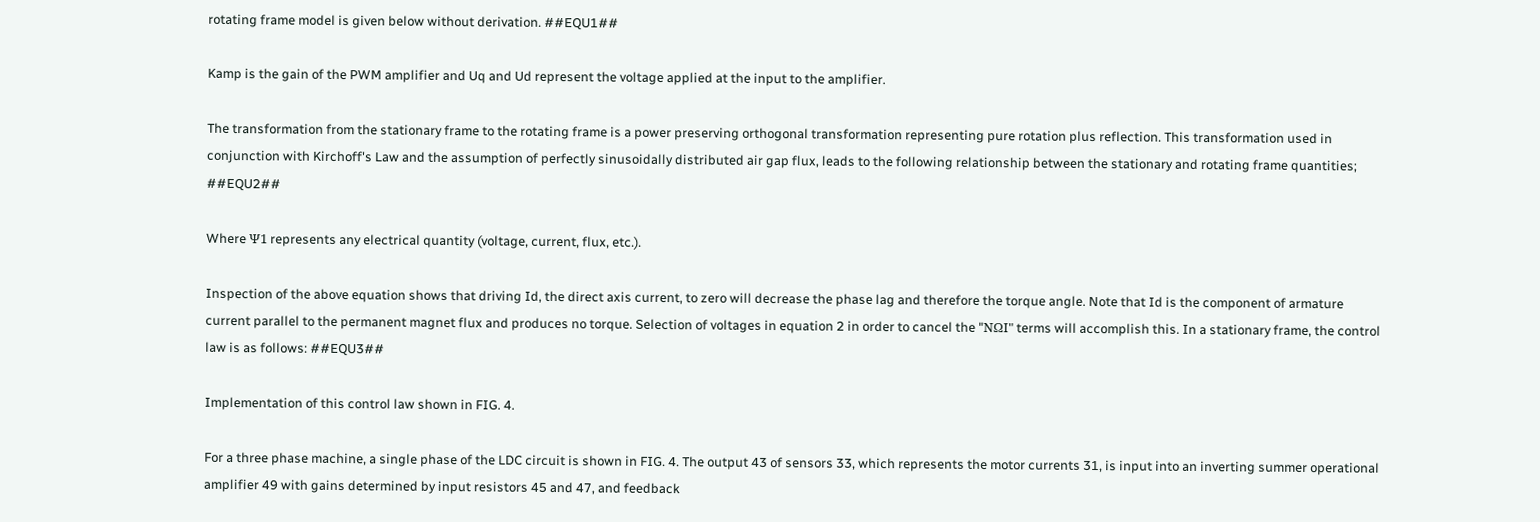rotating frame model is given below without derivation. ##EQU1##

Kamp is the gain of the PWM amplifier and Uq and Ud represent the voltage applied at the input to the amplifier.

The transformation from the stationary frame to the rotating frame is a power preserving orthogonal transformation representing pure rotation plus reflection. This transformation used in conjunction with Kirchoff's Law and the assumption of perfectly sinusoidally distributed air gap flux, leads to the following relationship between the stationary and rotating frame quantities; ##EQU2##

Where Ψ1 represents any electrical quantity (voltage, current, flux, etc.).

Inspection of the above equation shows that driving Id, the direct axis current, to zero will decrease the phase lag and therefore the torque angle. Note that Id is the component of armature current parallel to the permanent magnet flux and produces no torque. Selection of voltages in equation 2 in order to cancel the "NΩI" terms will accomplish this. In a stationary frame, the control law is as follows: ##EQU3##

Implementation of this control law shown in FIG. 4.

For a three phase machine, a single phase of the LDC circuit is shown in FIG. 4. The output 43 of sensors 33, which represents the motor currents 31, is input into an inverting summer operational amplifier 49 with gains determined by input resistors 45 and 47, and feedback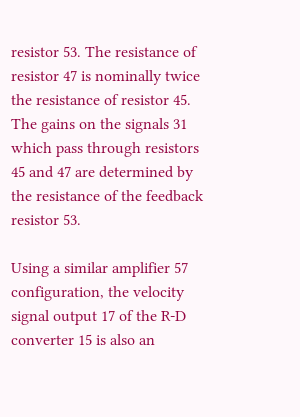resistor 53. The resistance of resistor 47 is nominally twice the resistance of resistor 45. The gains on the signals 31 which pass through resistors 45 and 47 are determined by the resistance of the feedback resistor 53.

Using a similar amplifier 57 configuration, the velocity signal output 17 of the R-D converter 15 is also an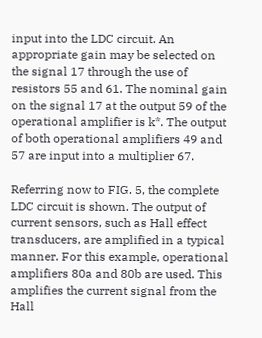input into the LDC circuit. An appropriate gain may be selected on the signal 17 through the use of resistors 55 and 61. The nominal gain on the signal 17 at the output 59 of the operational amplifier is k*. The output of both operational amplifiers 49 and 57 are input into a multiplier 67.

Referring now to FIG. 5, the complete LDC circuit is shown. The output of current sensors, such as Hall effect transducers, are amplified in a typical manner. For this example, operational amplifiers 80a and 80b are used. This amplifies the current signal from the Hall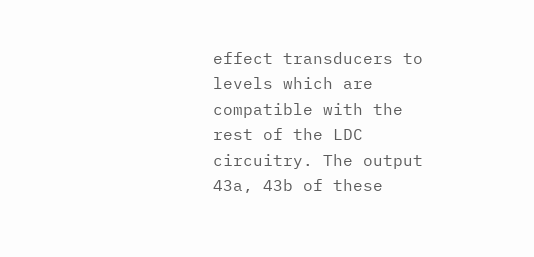effect transducers to levels which are compatible with the rest of the LDC circuitry. The output 43a, 43b of these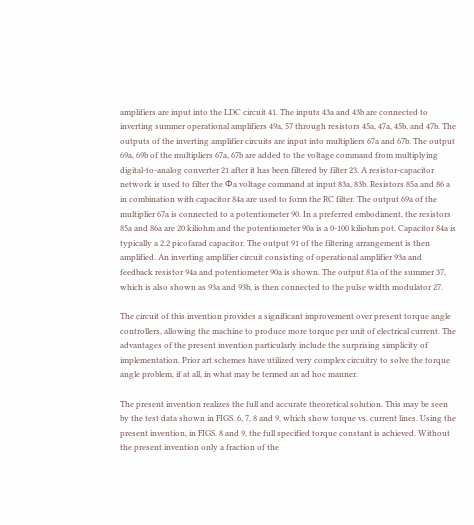amplifiers are input into the LDC circuit 41. The inputs 43a and 43b are connected to inverting summer operational amplifiers 49a, 57 through resistors 45a, 47a, 45b, and 47b. The outputs of the inverting amplifier circuits are input into multipliers 67a and 67b. The output 69a, 69b of the multipliers 67a, 67b are added to the voltage command from multiplying digital-to-analog converter 21 after it has been filtered by filter 23. A resistor-capacitor network is used to filter the Φa voltage command at input 83a, 83b. Resistors 85a and 86 a in combination with capacitor 84a are used to form the RC filter. The output 69a of the multiplier 67a is connected to a potentiometer 90. In a preferred embodiment, the resistors 85a and 86a are 20 kiliohm and the potentiometer 90a is a 0-100 kiliohm pot. Capacitor 84a is typically a 2.2 picofarad capacitor. The output 91 of the filtering arrangement is then amplified. An inverting amplifier circuit consisting of operational amplifier 93a and feedback resistor 94a and potentiometer 90a is shown. The output 81a of the summer 37, which is also shown as 93a and 93b, is then connected to the pulse width modulator 27.

The circuit of this invention provides a significant improvement over present torque angle controllers, allowing the machine to produce more torque per unit of electrical current. The advantages of the present invention particularly include the surprising simplicity of implementation. Prior art schemes have utilized very complex circuitry to solve the torque angle problem, if at all, in what may be termed an ad hoc manner.

The present invention realizes the full and accurate theoretical solution. This may be seen by the test data shown in FIGS. 6, 7, 8 and 9, which show torque vs. current lines. Using the present invention, in FIGS. 8 and 9, the full specified torque constant is achieved. Without the present invention only a fraction of the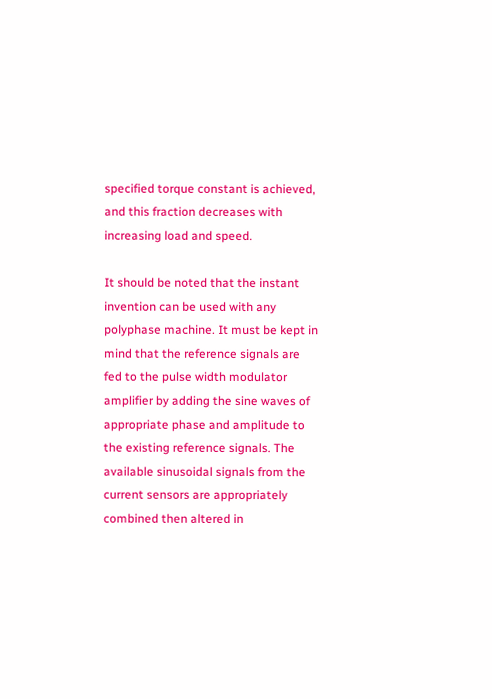specified torque constant is achieved, and this fraction decreases with increasing load and speed.

It should be noted that the instant invention can be used with any polyphase machine. It must be kept in mind that the reference signals are fed to the pulse width modulator amplifier by adding the sine waves of appropriate phase and amplitude to the existing reference signals. The available sinusoidal signals from the current sensors are appropriately combined then altered in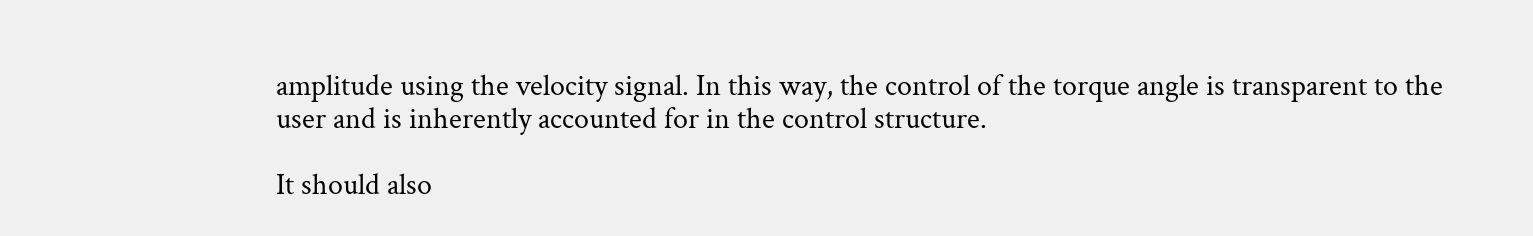amplitude using the velocity signal. In this way, the control of the torque angle is transparent to the user and is inherently accounted for in the control structure.

It should also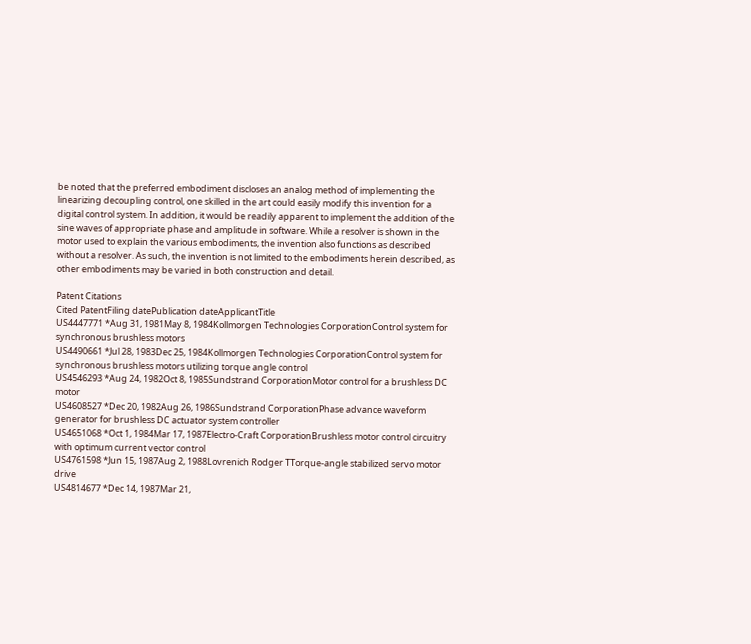be noted that the preferred embodiment discloses an analog method of implementing the linearizing decoupling control, one skilled in the art could easily modify this invention for a digital control system. In addition, it would be readily apparent to implement the addition of the sine waves of appropriate phase and amplitude in software. While a resolver is shown in the motor used to explain the various embodiments, the invention also functions as described without a resolver. As such, the invention is not limited to the embodiments herein described, as other embodiments may be varied in both construction and detail.

Patent Citations
Cited PatentFiling datePublication dateApplicantTitle
US4447771 *Aug 31, 1981May 8, 1984Kollmorgen Technologies CorporationControl system for synchronous brushless motors
US4490661 *Jul 28, 1983Dec 25, 1984Kollmorgen Technologies CorporationControl system for synchronous brushless motors utilizing torque angle control
US4546293 *Aug 24, 1982Oct 8, 1985Sundstrand CorporationMotor control for a brushless DC motor
US4608527 *Dec 20, 1982Aug 26, 1986Sundstrand CorporationPhase advance waveform generator for brushless DC actuator system controller
US4651068 *Oct 1, 1984Mar 17, 1987Electro-Craft CorporationBrushless motor control circuitry with optimum current vector control
US4761598 *Jun 15, 1987Aug 2, 1988Lovrenich Rodger TTorque-angle stabilized servo motor drive
US4814677 *Dec 14, 1987Mar 21,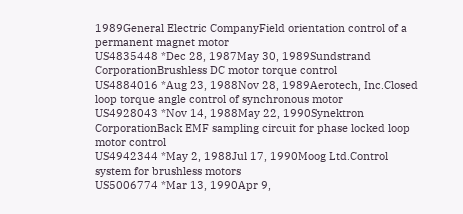1989General Electric CompanyField orientation control of a permanent magnet motor
US4835448 *Dec 28, 1987May 30, 1989Sundstrand CorporationBrushless DC motor torque control
US4884016 *Aug 23, 1988Nov 28, 1989Aerotech, Inc.Closed loop torque angle control of synchronous motor
US4928043 *Nov 14, 1988May 22, 1990Synektron CorporationBack EMF sampling circuit for phase locked loop motor control
US4942344 *May 2, 1988Jul 17, 1990Moog Ltd.Control system for brushless motors
US5006774 *Mar 13, 1990Apr 9,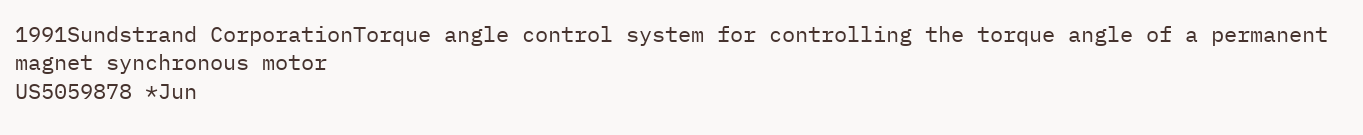1991Sundstrand CorporationTorque angle control system for controlling the torque angle of a permanent magnet synchronous motor
US5059878 *Jun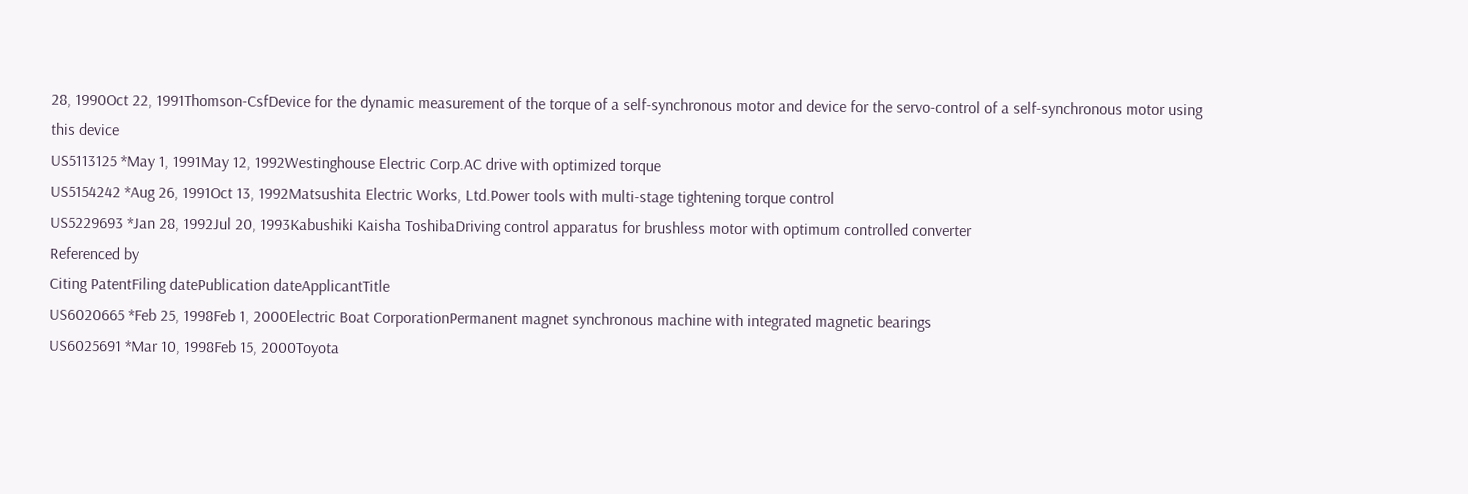28, 1990Oct 22, 1991Thomson-CsfDevice for the dynamic measurement of the torque of a self-synchronous motor and device for the servo-control of a self-synchronous motor using this device
US5113125 *May 1, 1991May 12, 1992Westinghouse Electric Corp.AC drive with optimized torque
US5154242 *Aug 26, 1991Oct 13, 1992Matsushita Electric Works, Ltd.Power tools with multi-stage tightening torque control
US5229693 *Jan 28, 1992Jul 20, 1993Kabushiki Kaisha ToshibaDriving control apparatus for brushless motor with optimum controlled converter
Referenced by
Citing PatentFiling datePublication dateApplicantTitle
US6020665 *Feb 25, 1998Feb 1, 2000Electric Boat CorporationPermanent magnet synchronous machine with integrated magnetic bearings
US6025691 *Mar 10, 1998Feb 15, 2000Toyota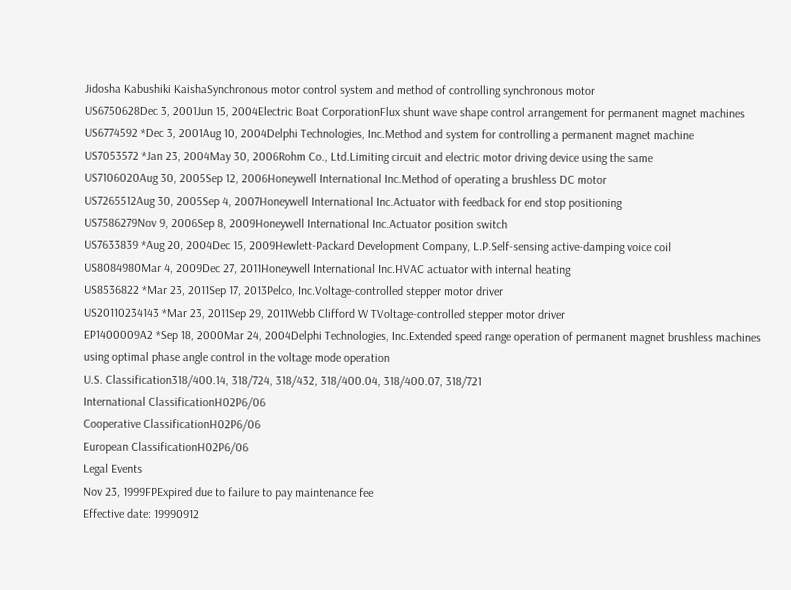Jidosha Kabushiki KaishaSynchronous motor control system and method of controlling synchronous motor
US6750628Dec 3, 2001Jun 15, 2004Electric Boat CorporationFlux shunt wave shape control arrangement for permanent magnet machines
US6774592 *Dec 3, 2001Aug 10, 2004Delphi Technologies, Inc.Method and system for controlling a permanent magnet machine
US7053572 *Jan 23, 2004May 30, 2006Rohm Co., Ltd.Limiting circuit and electric motor driving device using the same
US7106020Aug 30, 2005Sep 12, 2006Honeywell International Inc.Method of operating a brushless DC motor
US7265512Aug 30, 2005Sep 4, 2007Honeywell International Inc.Actuator with feedback for end stop positioning
US7586279Nov 9, 2006Sep 8, 2009Honeywell International Inc.Actuator position switch
US7633839 *Aug 20, 2004Dec 15, 2009Hewlett-Packard Development Company, L.P.Self-sensing active-damping voice coil
US8084980Mar 4, 2009Dec 27, 2011Honeywell International Inc.HVAC actuator with internal heating
US8536822 *Mar 23, 2011Sep 17, 2013Pelco, Inc.Voltage-controlled stepper motor driver
US20110234143 *Mar 23, 2011Sep 29, 2011Webb Clifford W TVoltage-controlled stepper motor driver
EP1400009A2 *Sep 18, 2000Mar 24, 2004Delphi Technologies, Inc.Extended speed range operation of permanent magnet brushless machines using optimal phase angle control in the voltage mode operation
U.S. Classification318/400.14, 318/724, 318/432, 318/400.04, 318/400.07, 318/721
International ClassificationH02P6/06
Cooperative ClassificationH02P6/06
European ClassificationH02P6/06
Legal Events
Nov 23, 1999FPExpired due to failure to pay maintenance fee
Effective date: 19990912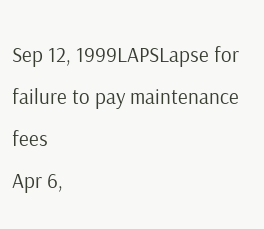Sep 12, 1999LAPSLapse for failure to pay maintenance fees
Apr 6,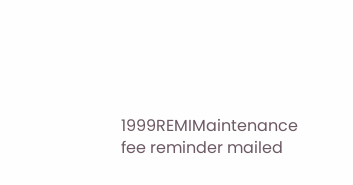1999REMIMaintenance fee reminder mailed